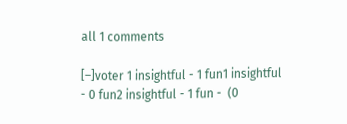all 1 comments

[–]voter 1 insightful - 1 fun1 insightful - 0 fun2 insightful - 1 fun -  (0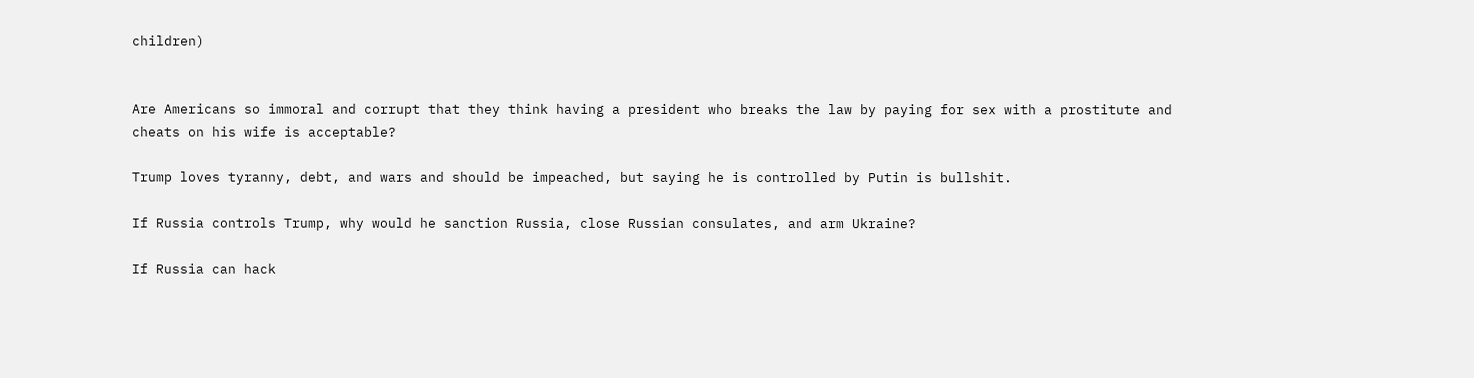children)


Are Americans so immoral and corrupt that they think having a president who breaks the law by paying for sex with a prostitute and cheats on his wife is acceptable?

Trump loves tyranny, debt, and wars and should be impeached, but saying he is controlled by Putin is bullshit.

If Russia controls Trump, why would he sanction Russia, close Russian consulates, and arm Ukraine?

If Russia can hack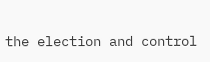the election and control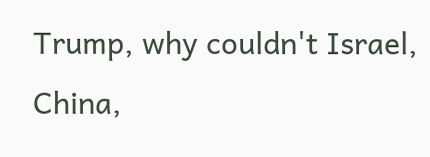Trump, why couldn't Israel, China,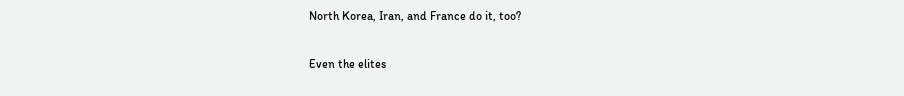North Korea, Iran, and France do it, too?

Even the elites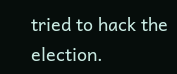tried to hack the election.